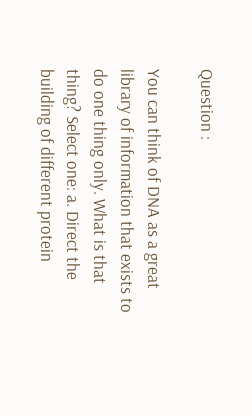Question :

You can think of DNA as a great library of information that exists to do one thing only. What is that thing? Select one: a. Direct the building of different protein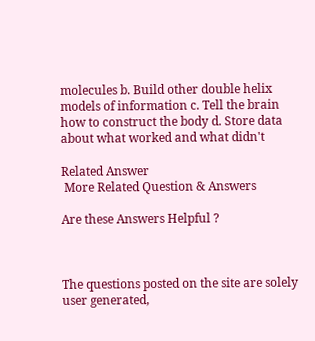molecules b. Build other double helix models of information c. Tell the brain how to construct the body d. Store data about what worked and what didn't

Related Answer
 More Related Question & Answers

Are these Answers Helpful ?



The questions posted on the site are solely user generated,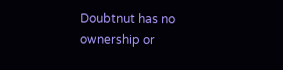Doubtnut has no ownership or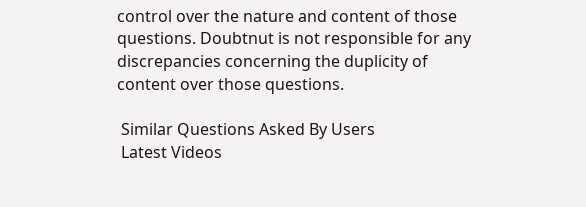control over the nature and content of those questions. Doubtnut is not responsible for any discrepancies concerning the duplicity of content over those questions.

 Similar Questions Asked By Users
 Latest Videos